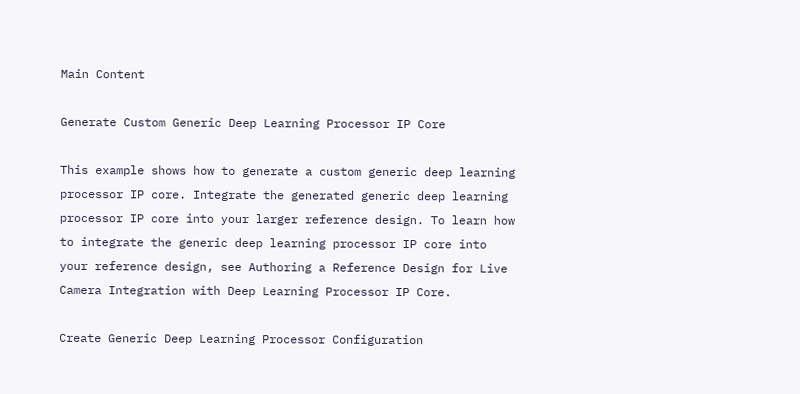Main Content

Generate Custom Generic Deep Learning Processor IP Core

This example shows how to generate a custom generic deep learning processor IP core. Integrate the generated generic deep learning processor IP core into your larger reference design. To learn how to integrate the generic deep learning processor IP core into your reference design, see Authoring a Reference Design for Live Camera Integration with Deep Learning Processor IP Core.

Create Generic Deep Learning Processor Configuration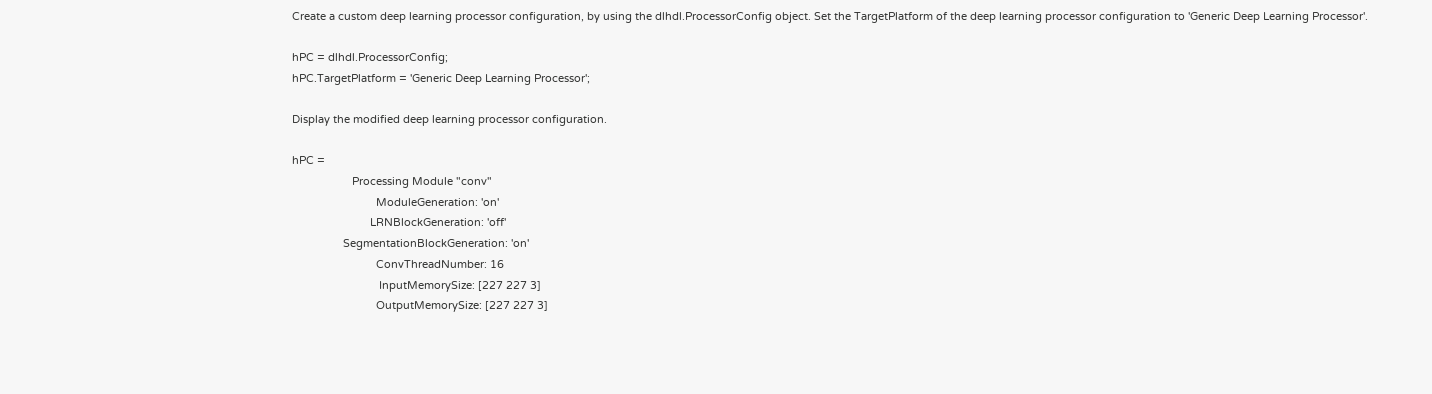Create a custom deep learning processor configuration, by using the dlhdl.ProcessorConfig object. Set the TargetPlatform of the deep learning processor configuration to 'Generic Deep Learning Processor'.

hPC = dlhdl.ProcessorConfig;
hPC.TargetPlatform = 'Generic Deep Learning Processor';

Display the modified deep learning processor configuration.

hPC =
                    Processing Module "conv"
                            ModuleGeneration: 'on'
                          LRNBlockGeneration: 'off'
                 SegmentationBlockGeneration: 'on'
                            ConvThreadNumber: 16
                             InputMemorySize: [227 227 3]
                            OutputMemorySize: [227 227 3]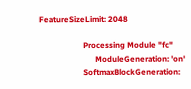FeatureSizeLimit: 2048

                      Processing Module "fc"
                            ModuleGeneration: 'on'
                      SoftmaxBlockGeneration: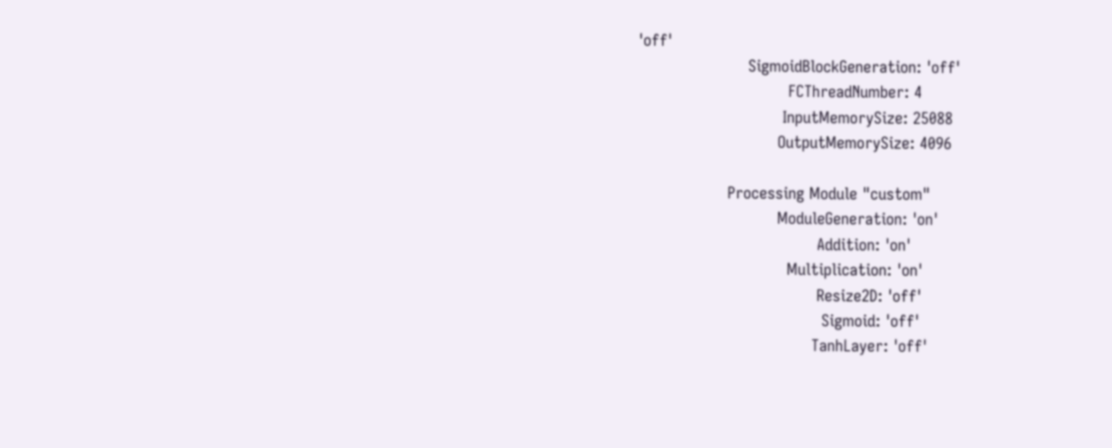'off'
                      SigmoidBlockGeneration: 'off'
                              FCThreadNumber: 4
                             InputMemorySize: 25088
                            OutputMemorySize: 4096

                  Processing Module "custom"
                            ModuleGeneration: 'on'
                                    Addition: 'on'
                              Multiplication: 'on'
                                    Resize2D: 'off'
                                     Sigmoid: 'off'
                                   TanhLayer: 'off'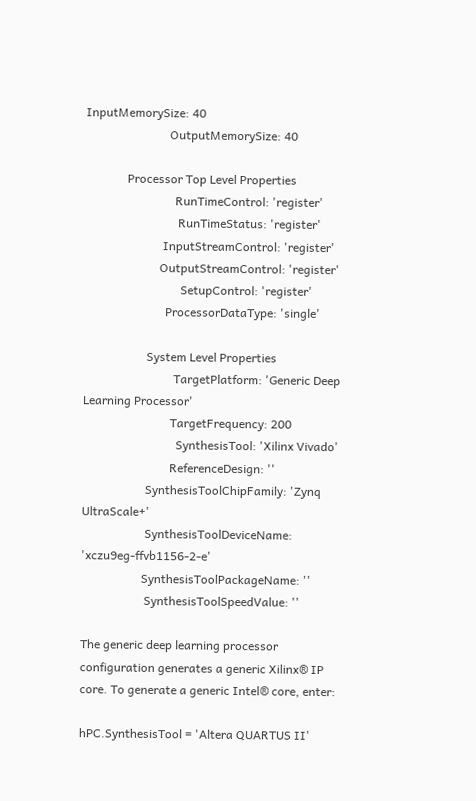InputMemorySize: 40
                            OutputMemorySize: 40

              Processor Top Level Properties
                              RunTimeControl: 'register'
                               RunTimeStatus: 'register'
                          InputStreamControl: 'register'
                         OutputStreamControl: 'register'
                                SetupControl: 'register'
                           ProcessorDataType: 'single'

                     System Level Properties
                              TargetPlatform: 'Generic Deep Learning Processor'
                             TargetFrequency: 200
                               SynthesisTool: 'Xilinx Vivado'
                             ReferenceDesign: ''
                     SynthesisToolChipFamily: 'Zynq UltraScale+'
                     SynthesisToolDeviceName: 'xczu9eg-ffvb1156-2-e'
                    SynthesisToolPackageName: ''
                     SynthesisToolSpeedValue: ''

The generic deep learning processor configuration generates a generic Xilinx® IP core. To generate a generic Intel® core, enter:

hPC.SynthesisTool = 'Altera QUARTUS II'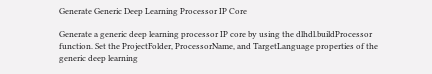Generate Generic Deep Learning Processor IP Core

Generate a generic deep learning processor IP core by using the dlhdl.buildProcessor function. Set the ProjectFolder, ProcessorName, and TargetLanguage properties of the generic deep learning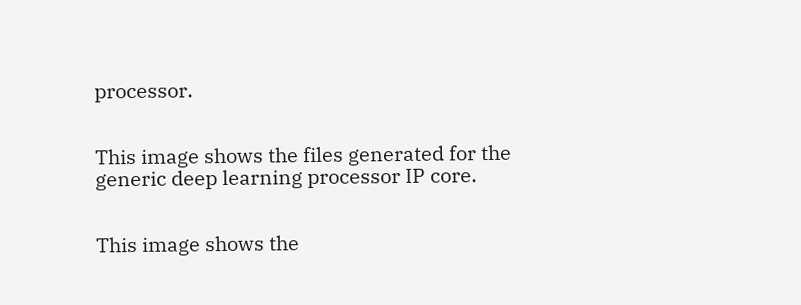processor.


This image shows the files generated for the generic deep learning processor IP core.


This image shows the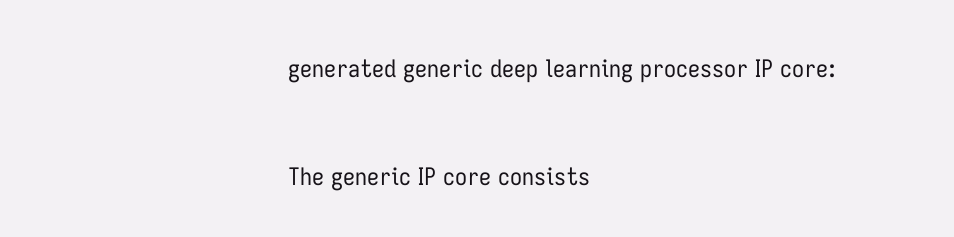generated generic deep learning processor IP core:


The generic IP core consists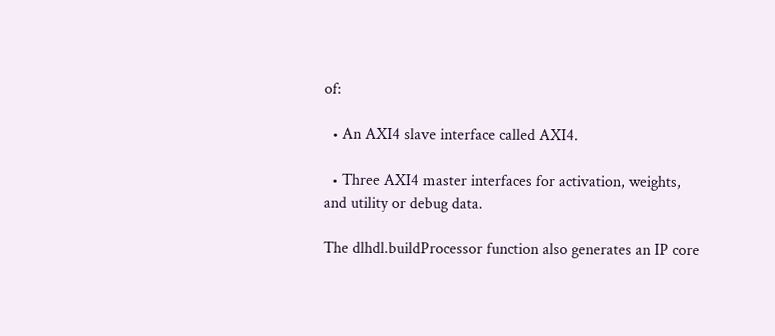of:

  • An AXI4 slave interface called AXI4.

  • Three AXI4 master interfaces for activation, weights, and utility or debug data.

The dlhdl.buildProcessor function also generates an IP core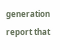generation report that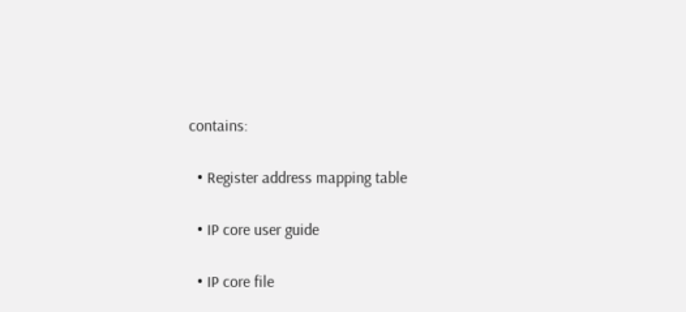contains:

  • Register address mapping table

  • IP core user guide

  • IP core file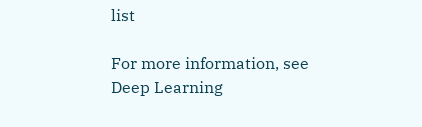list

For more information, see Deep Learning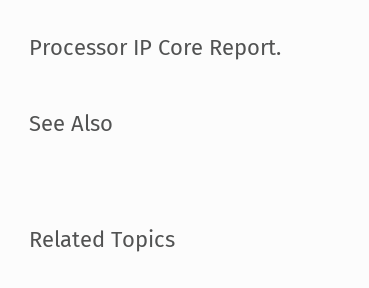Processor IP Core Report.

See Also


Related Topics